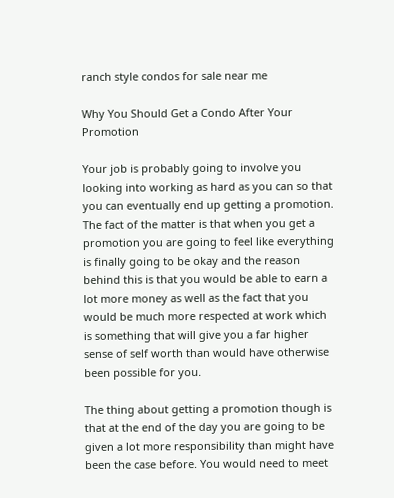ranch style condos for sale near me

Why You Should Get a Condo After Your Promotion

Your job is probably going to involve you looking into working as hard as you can so that you can eventually end up getting a promotion. The fact of the matter is that when you get a promotion you are going to feel like everything is finally going to be okay and the reason behind this is that you would be able to earn a lot more money as well as the fact that you would be much more respected at work which is something that will give you a far higher sense of self worth than would have otherwise been possible for you.

The thing about getting a promotion though is that at the end of the day you are going to be given a lot more responsibility than might have been the case before. You would need to meet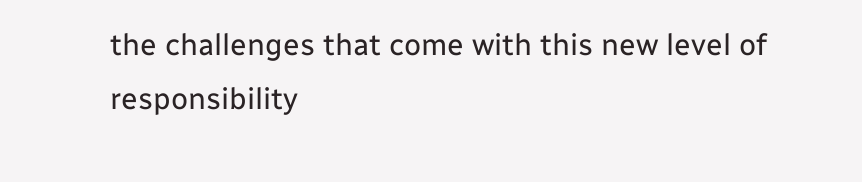the challenges that come with this new level of responsibility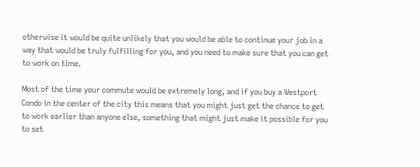otherwise it would be quite unlikely that you would be able to continue your job in a way that would be truly fulfilling for you, and you need to make sure that you can get to work on time.

Most of the time your commute would be extremely long, and if you buy a Westport Condo in the center of the city this means that you might just get the chance to get to work earlier than anyone else, something that might just make it possible for you to set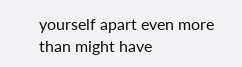yourself apart even more than might have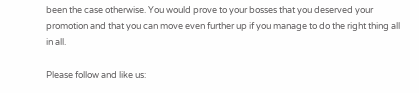been the case otherwise. You would prove to your bosses that you deserved your promotion and that you can move even further up if you manage to do the right thing all in all.

Please follow and like us: